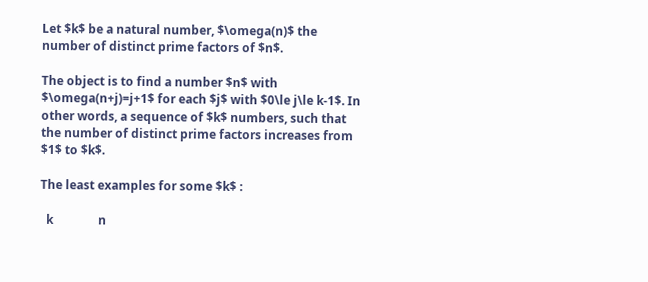Let $k$ be a natural number, $\omega(n)$ the number of distinct prime factors of $n$.

The object is to find a number $n$ with $\omega(n+j)=j+1$ for each $j$ with $0\le j\le k-1$. In other words, a sequence of $k$ numbers, such that the number of distinct prime factors increases from $1$ to $k$.

The least examples for some $k$ :

  k               n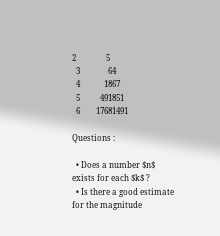2               5
  3              64
  4            1867
  5          491851
  6        17681491

Questions :

  • Does a number $n$ exists for each $k$ ?
  • Is there a good estimate for the magnitude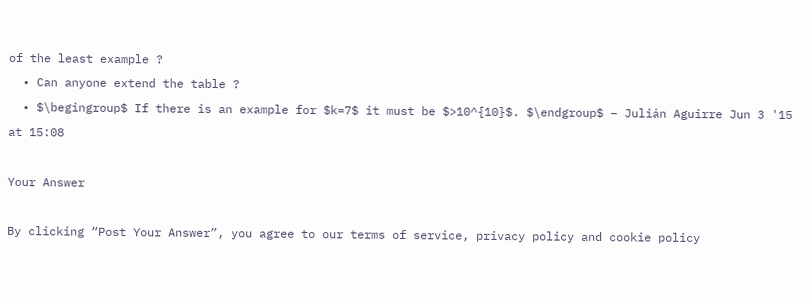of the least example ?
  • Can anyone extend the table ?
  • $\begingroup$ If there is an example for $k=7$ it must be $>10^{10}$. $\endgroup$ – Julián Aguirre Jun 3 '15 at 15:08

Your Answer

By clicking “Post Your Answer”, you agree to our terms of service, privacy policy and cookie policy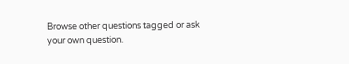Browse other questions tagged or ask your own question.